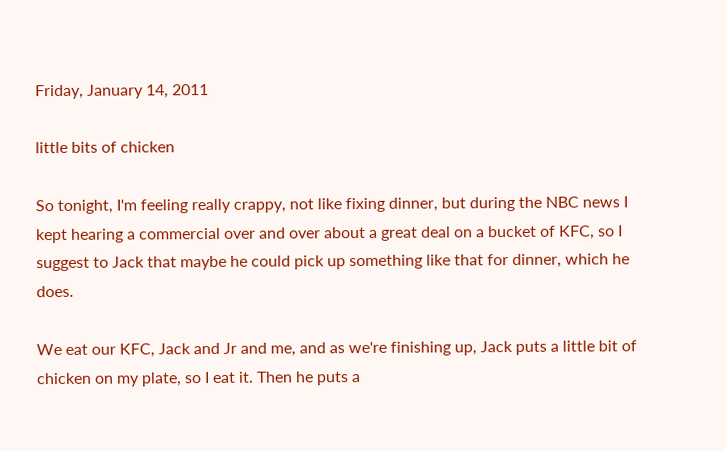Friday, January 14, 2011

little bits of chicken

So tonight, I'm feeling really crappy, not like fixing dinner, but during the NBC news I kept hearing a commercial over and over about a great deal on a bucket of KFC, so I suggest to Jack that maybe he could pick up something like that for dinner, which he does.

We eat our KFC, Jack and Jr and me, and as we're finishing up, Jack puts a little bit of chicken on my plate, so I eat it. Then he puts a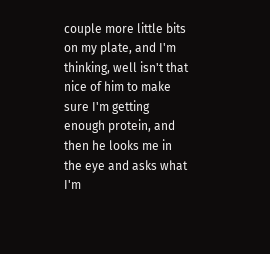couple more little bits on my plate, and I'm thinking, well isn't that nice of him to make sure I'm getting enough protein, and then he looks me in the eye and asks what I'm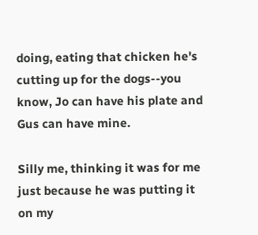doing, eating that chicken he's cutting up for the dogs--you know, Jo can have his plate and Gus can have mine.

Silly me, thinking it was for me just because he was putting it on my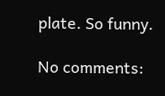plate. So funny.

No comments: